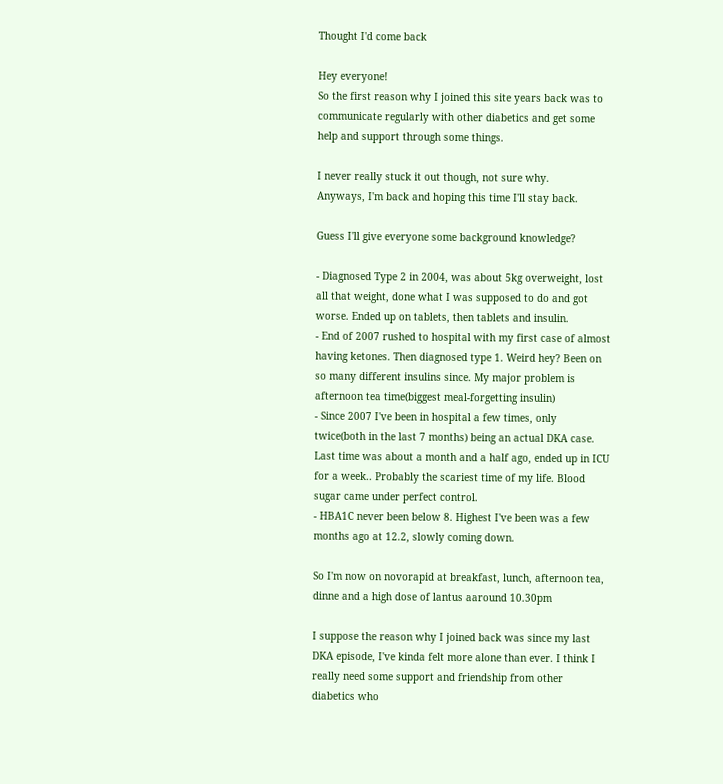Thought I'd come back

Hey everyone!
So the first reason why I joined this site years back was to communicate regularly with other diabetics and get some help and support through some things.

I never really stuck it out though, not sure why.
Anyways, I'm back and hoping this time I'll stay back.

Guess I'll give everyone some background knowledge?

- Diagnosed Type 2 in 2004, was about 5kg overweight, lost all that weight, done what I was supposed to do and got worse. Ended up on tablets, then tablets and insulin.
- End of 2007 rushed to hospital with my first case of almost having ketones. Then diagnosed type 1. Weird hey? Been on so many different insulins since. My major problem is afternoon tea time(biggest meal-forgetting insulin)
- Since 2007 I've been in hospital a few times, only twice(both in the last 7 months) being an actual DKA case. Last time was about a month and a half ago, ended up in ICU for a week.. Probably the scariest time of my life. Blood sugar came under perfect control.
- HBA1C never been below 8. Highest I've been was a few months ago at 12.2, slowly coming down.

So I'm now on novorapid at breakfast, lunch, afternoon tea, dinne and a high dose of lantus aaround 10.30pm

I suppose the reason why I joined back was since my last DKA episode, I've kinda felt more alone than ever. I think I really need some support and friendship from other diabetics who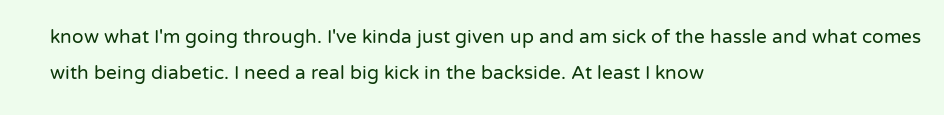know what I'm going through. I've kinda just given up and am sick of the hassle and what comes with being diabetic. I need a real big kick in the backside. At least I know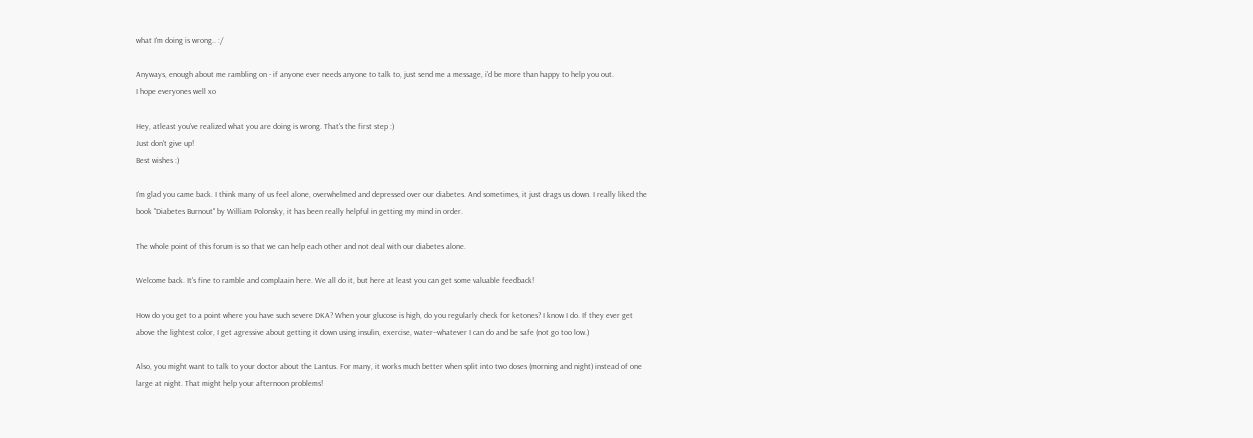what I'm doing is wrong.. :/

Anyways, enough about me rambling on - if anyone ever needs anyone to talk to, just send me a message, i'd be more than happy to help you out.
I hope everyones well xo

Hey, atleast you've realized what you are doing is wrong. That's the first step :)
Just don't give up!
Best wishes :)

I'm glad you came back. I think many of us feel alone, overwhelmed and depressed over our diabetes. And sometimes, it just drags us down. I really liked the book "Diabetes Burnout" by William Polonsky, it has been really helpful in getting my mind in order.

The whole point of this forum is so that we can help each other and not deal with our diabetes alone.

Welcome back. It's fine to ramble and complaain here. We all do it, but here at least you can get some valuable feedback!

How do you get to a point where you have such severe DKA? When your glucose is high, do you regularly check for ketones? I know I do. If they ever get above the lightest color, I get agressive about getting it down using insulin, exercise, water--whatever I can do and be safe (not go too low.)

Also, you might want to talk to your doctor about the Lantus. For many, it works much better when split into two doses (morning and night) instead of one large at night. That might help your afternoon problems!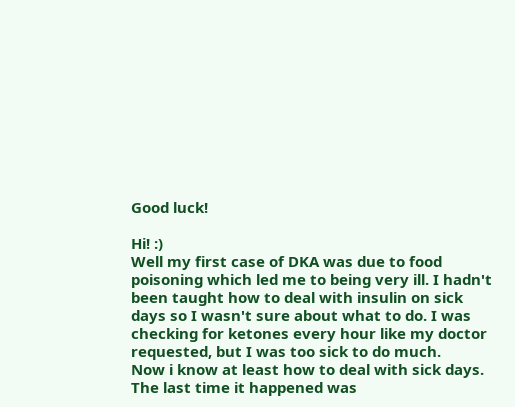Good luck!

Hi! :)
Well my first case of DKA was due to food poisoning which led me to being very ill. I hadn't been taught how to deal with insulin on sick days so I wasn't sure about what to do. I was checking for ketones every hour like my doctor requested, but I was too sick to do much.
Now i know at least how to deal with sick days.
The last time it happened was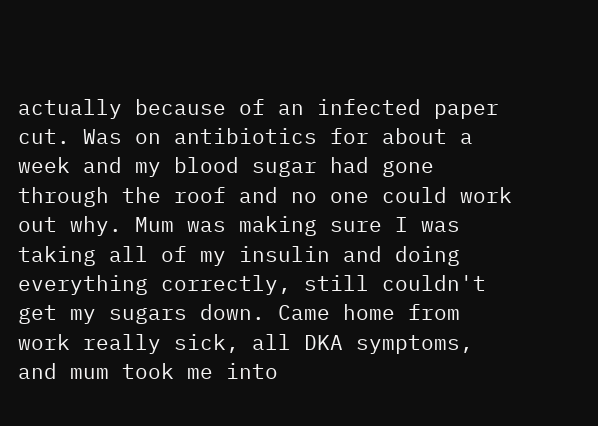actually because of an infected paper cut. Was on antibiotics for about a week and my blood sugar had gone through the roof and no one could work out why. Mum was making sure I was taking all of my insulin and doing everything correctly, still couldn't get my sugars down. Came home from work really sick, all DKA symptoms, and mum took me into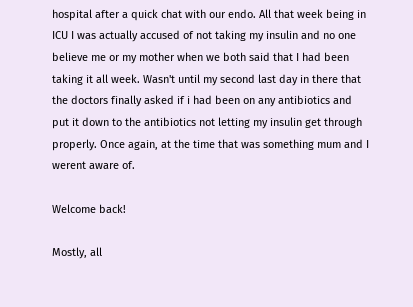hospital after a quick chat with our endo. All that week being in ICU I was actually accused of not taking my insulin and no one believe me or my mother when we both said that I had been taking it all week. Wasn't until my second last day in there that the doctors finally asked if i had been on any antibiotics and put it down to the antibiotics not letting my insulin get through properly. Once again, at the time that was something mum and I werent aware of.

Welcome back!

Mostly, all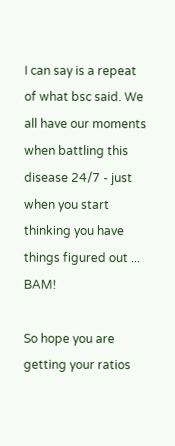I can say is a repeat of what bsc said. We all have our moments when battling this disease 24/7 - just when you start thinking you have things figured out ... BAM!

So hope you are getting your ratios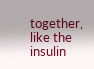together, like the insulin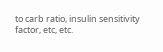to carb ratio, insulin sensitivity factor, etc, etc.